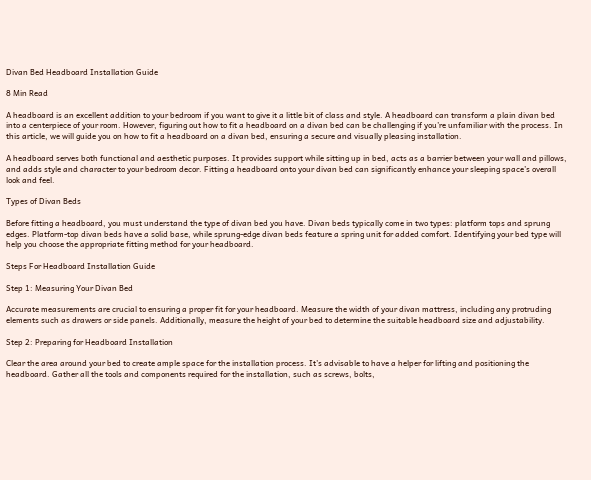Divan Bed Headboard Installation Guide

8 Min Read

A headboard is an excellent addition to your bedroom if you want to give it a little bit of class and style. A headboard can transform a plain divan bed into a centerpiece of your room. However, figuring out how to fit a headboard on a divan bed can be challenging if you’re unfamiliar with the process. In this article, we will guide you on how to fit a headboard on a divan bed, ensuring a secure and visually pleasing installation.

A headboard serves both functional and aesthetic purposes. It provides support while sitting up in bed, acts as a barrier between your wall and pillows, and adds style and character to your bedroom decor. Fitting a headboard onto your divan bed can significantly enhance your sleeping space’s overall look and feel.

Types of Divan Beds

Before fitting a headboard, you must understand the type of divan bed you have. Divan beds typically come in two types: platform tops and sprung edges. Platform-top divan beds have a solid base, while sprung-edge divan beds feature a spring unit for added comfort. Identifying your bed type will help you choose the appropriate fitting method for your headboard.

Steps For Headboard Installation Guide

Step 1: Measuring Your Divan Bed

Accurate measurements are crucial to ensuring a proper fit for your headboard. Measure the width of your divan mattress, including any protruding elements such as drawers or side panels. Additionally, measure the height of your bed to determine the suitable headboard size and adjustability.

Step 2: Preparing for Headboard Installation

Clear the area around your bed to create ample space for the installation process. It’s advisable to have a helper for lifting and positioning the headboard. Gather all the tools and components required for the installation, such as screws, bolts,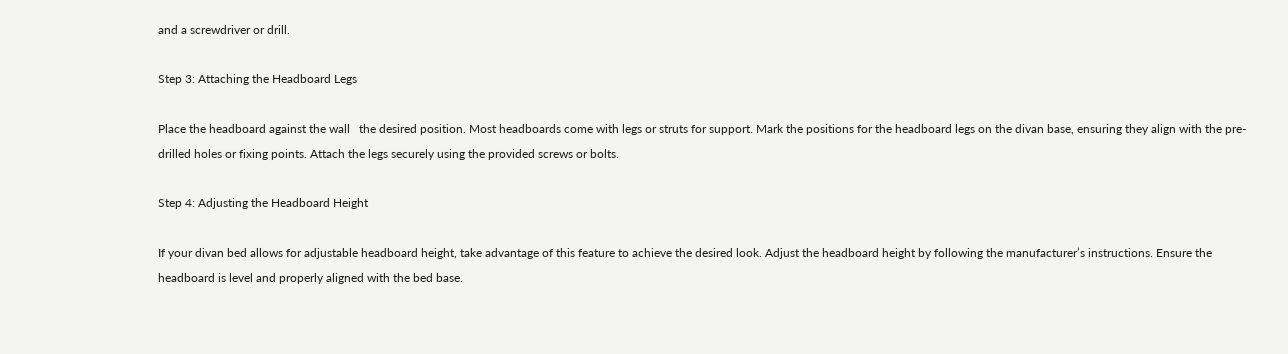and a screwdriver or drill.

Step 3: Attaching the Headboard Legs

Place the headboard against the wall   the desired position. Most headboards come with legs or struts for support. Mark the positions for the headboard legs on the divan base, ensuring they align with the pre-drilled holes or fixing points. Attach the legs securely using the provided screws or bolts.

Step 4: Adjusting the Headboard Height

If your divan bed allows for adjustable headboard height, take advantage of this feature to achieve the desired look. Adjust the headboard height by following the manufacturer’s instructions. Ensure the headboard is level and properly aligned with the bed base.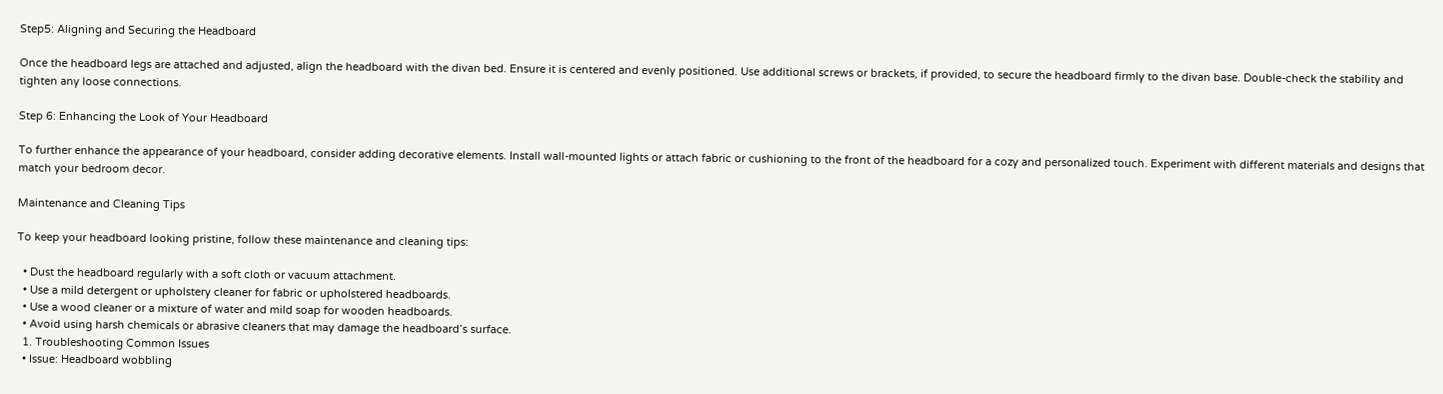Step5: Aligning and Securing the Headboard

Once the headboard legs are attached and adjusted, align the headboard with the divan bed. Ensure it is centered and evenly positioned. Use additional screws or brackets, if provided, to secure the headboard firmly to the divan base. Double-check the stability and tighten any loose connections.

Step 6: Enhancing the Look of Your Headboard

To further enhance the appearance of your headboard, consider adding decorative elements. Install wall-mounted lights or attach fabric or cushioning to the front of the headboard for a cozy and personalized touch. Experiment with different materials and designs that match your bedroom decor.

Maintenance and Cleaning Tips

To keep your headboard looking pristine, follow these maintenance and cleaning tips:

  • Dust the headboard regularly with a soft cloth or vacuum attachment.
  • Use a mild detergent or upholstery cleaner for fabric or upholstered headboards.
  • Use a wood cleaner or a mixture of water and mild soap for wooden headboards.
  • Avoid using harsh chemicals or abrasive cleaners that may damage the headboard’s surface.
  1. Troubleshooting Common Issues
  • Issue: Headboard wobbling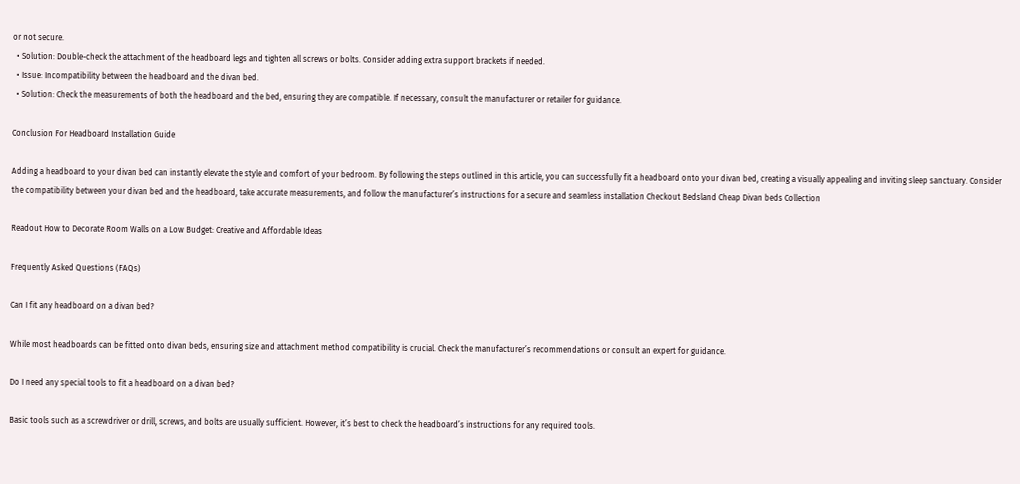or not secure.
  • Solution: Double-check the attachment of the headboard legs and tighten all screws or bolts. Consider adding extra support brackets if needed.
  • Issue: Incompatibility between the headboard and the divan bed.
  • Solution: Check the measurements of both the headboard and the bed, ensuring they are compatible. If necessary, consult the manufacturer or retailer for guidance.

Conclusion For Headboard Installation Guide

Adding a headboard to your divan bed can instantly elevate the style and comfort of your bedroom. By following the steps outlined in this article, you can successfully fit a headboard onto your divan bed, creating a visually appealing and inviting sleep sanctuary. Consider the compatibility between your divan bed and the headboard, take accurate measurements, and follow the manufacturer’s instructions for a secure and seamless installation Checkout Bedsland Cheap Divan beds Collection

Readout How to Decorate Room Walls on a Low Budget: Creative and Affordable Ideas

Frequently Asked Questions (FAQs)

Can I fit any headboard on a divan bed?

While most headboards can be fitted onto divan beds, ensuring size and attachment method compatibility is crucial. Check the manufacturer’s recommendations or consult an expert for guidance.

Do I need any special tools to fit a headboard on a divan bed?

Basic tools such as a screwdriver or drill, screws, and bolts are usually sufficient. However, it’s best to check the headboard’s instructions for any required tools.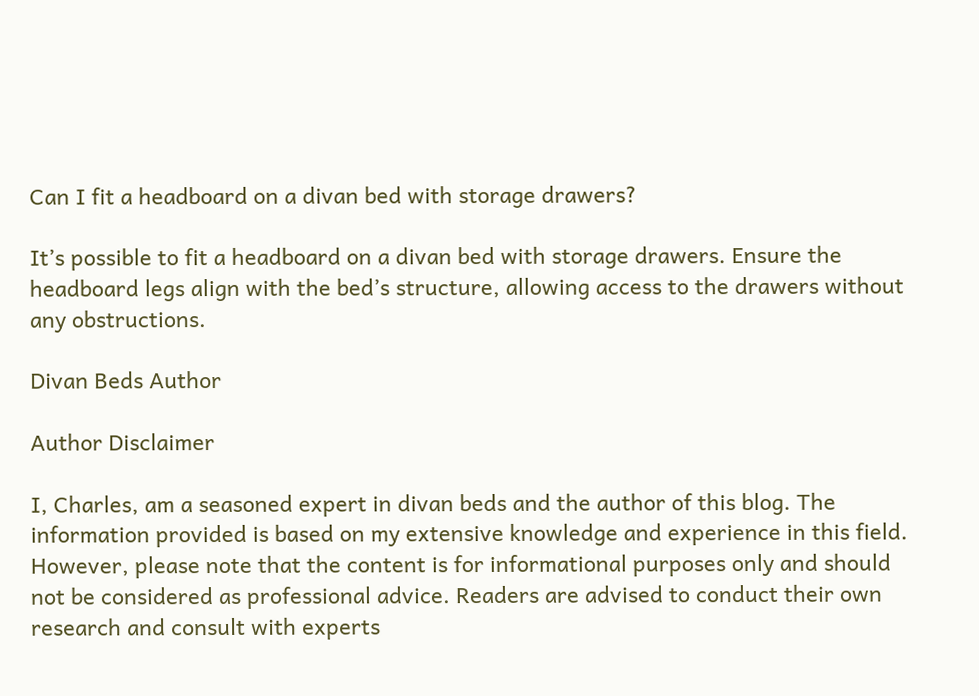Can I fit a headboard on a divan bed with storage drawers?

It’s possible to fit a headboard on a divan bed with storage drawers. Ensure the headboard legs align with the bed’s structure, allowing access to the drawers without any obstructions.

Divan Beds Author

Author Disclaimer

I, Charles, am a seasoned expert in divan beds and the author of this blog. The information provided is based on my extensive knowledge and experience in this field. However, please note that the content is for informational purposes only and should not be considered as professional advice. Readers are advised to conduct their own research and consult with experts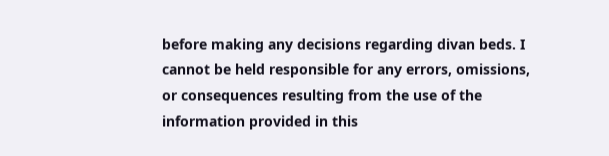before making any decisions regarding divan beds. I cannot be held responsible for any errors, omissions, or consequences resulting from the use of the information provided in this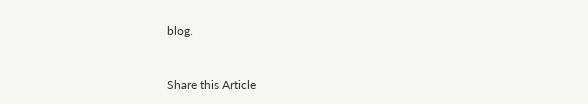blog.


Share this Article